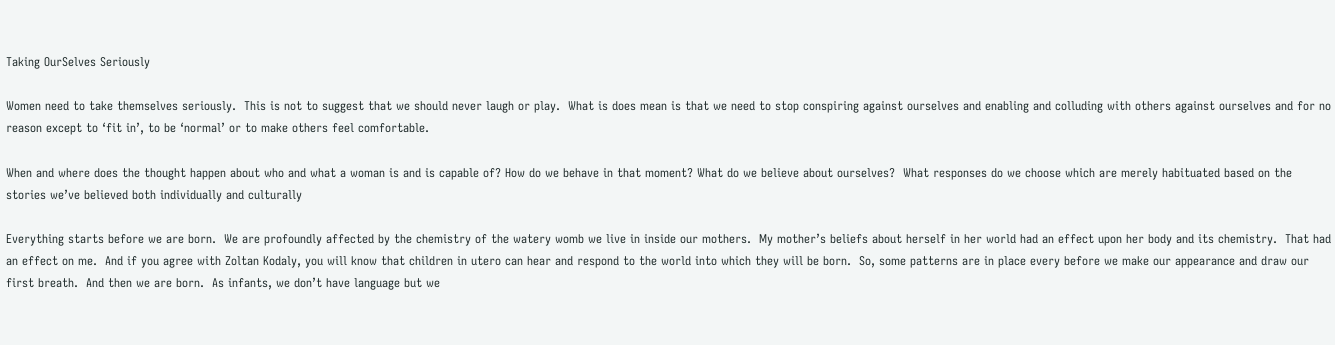Taking OurSelves Seriously

Women need to take themselves seriously.  This is not to suggest that we should never laugh or play.  What is does mean is that we need to stop conspiring against ourselves and enabling and colluding with others against ourselves and for no reason except to ‘fit in’, to be ‘normal’ or to make others feel comfortable.

When and where does the thought happen about who and what a woman is and is capable of? How do we behave in that moment? What do we believe about ourselves?  What responses do we choose which are merely habituated based on the stories we’ve believed both individually and culturally

Everything starts before we are born.  We are profoundly affected by the chemistry of the watery womb we live in inside our mothers.  My mother’s beliefs about herself in her world had an effect upon her body and its chemistry.  That had an effect on me.  And if you agree with Zoltan Kodaly, you will know that children in utero can hear and respond to the world into which they will be born.  So, some patterns are in place every before we make our appearance and draw our first breath.  And then we are born.  As infants, we don’t have language but we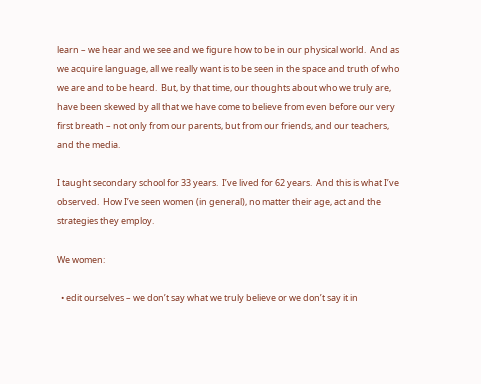learn – we hear and we see and we figure how to be in our physical world.  And as we acquire language, all we really want is to be seen in the space and truth of who we are and to be heard.  But, by that time, our thoughts about who we truly are, have been skewed by all that we have come to believe from even before our very first breath – not only from our parents, but from our friends, and our teachers, and the media.

I taught secondary school for 33 years.  I’ve lived for 62 years.  And this is what I’ve observed.  How I’ve seen women (in general), no matter their age, act and the strategies they employ.

We women:

  • edit ourselves – we don’t say what we truly believe or we don’t say it in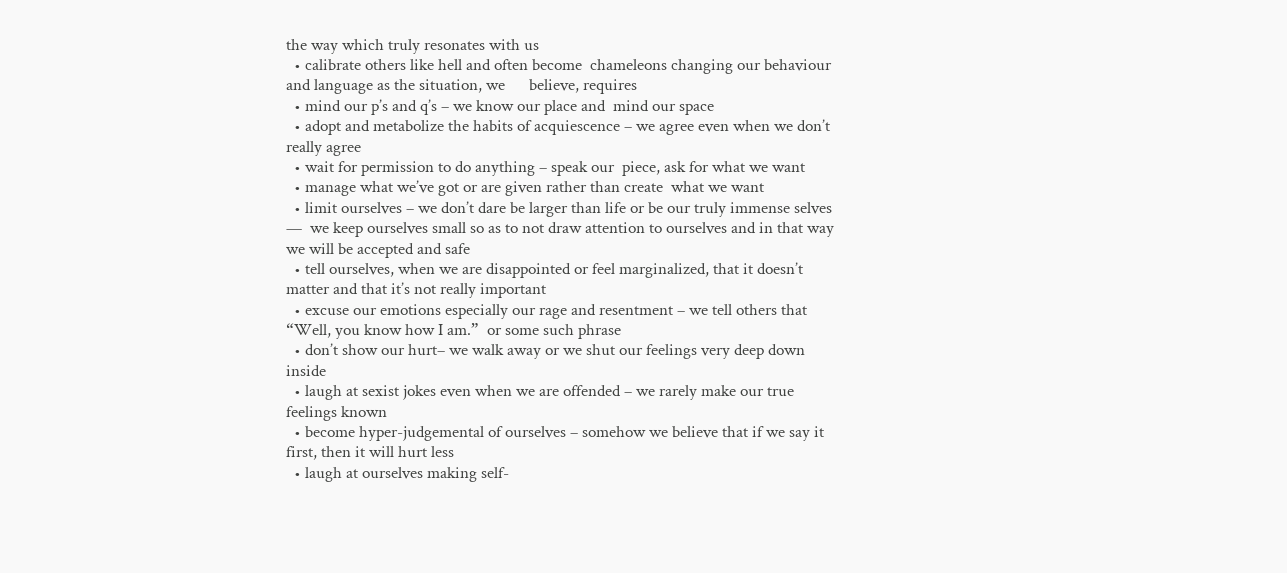the way which truly resonates with us
  • calibrate others like hell and often become  chameleons changing our behaviour and language as the situation, we      believe, requires
  • mind our p’s and q’s – we know our place and  mind our space
  • adopt and metabolize the habits of acquiescence – we agree even when we don’t really agree
  • wait for permission to do anything – speak our  piece, ask for what we want
  • manage what we’ve got or are given rather than create  what we want
  • limit ourselves – we don’t dare be larger than life or be our truly immense selves  —  we keep ourselves small so as to not draw attention to ourselves and in that way we will be accepted and safe
  • tell ourselves, when we are disappointed or feel marginalized, that it doesn’t matter and that it’s not really important
  • excuse our emotions especially our rage and resentment – we tell others that “Well, you know how I am.”  or some such phrase
  • don’t show our hurt– we walk away or we shut our feelings very deep down inside
  • laugh at sexist jokes even when we are offended – we rarely make our true feelings known
  • become hyper-judgemental of ourselves – somehow we believe that if we say it first, then it will hurt less
  • laugh at ourselves making self-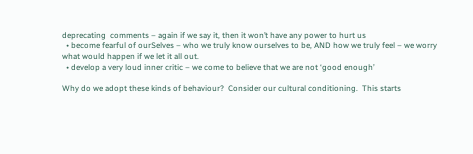deprecating  comments – again if we say it, then it won’t have any power to hurt us
  • become fearful of ourSelves – who we truly know ourselves to be, AND how we truly feel – we worry what would happen if we let it all out.
  • develop a very loud inner critic – we come to believe that we are not ‘good enough’

Why do we adopt these kinds of behaviour?  Consider our cultural conditioning.  This starts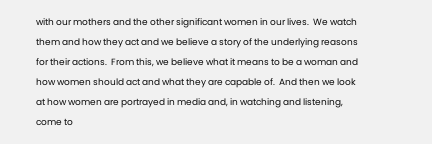with our mothers and the other significant women in our lives.  We watch them and how they act and we believe a story of the underlying reasons for their actions.  From this, we believe what it means to be a woman and how women should act and what they are capable of.  And then we look at how women are portrayed in media and, in watching and listening, come to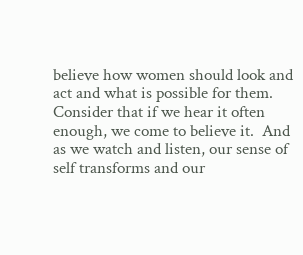believe how women should look and act and what is possible for them.  Consider that if we hear it often enough, we come to believe it.  And as we watch and listen, our sense of self transforms and our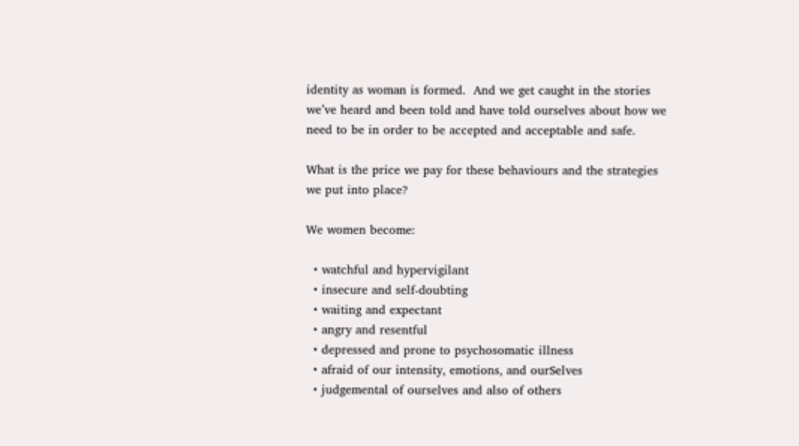identity as woman is formed.  And we get caught in the stories we’ve heard and been told and have told ourselves about how we need to be in order to be accepted and acceptable and safe.

What is the price we pay for these behaviours and the strategies we put into place?

We women become:

  • watchful and hypervigilant
  • insecure and self-doubting
  • waiting and expectant
  • angry and resentful
  • depressed and prone to psychosomatic illness
  • afraid of our intensity, emotions, and ourSelves
  • judgemental of ourselves and also of others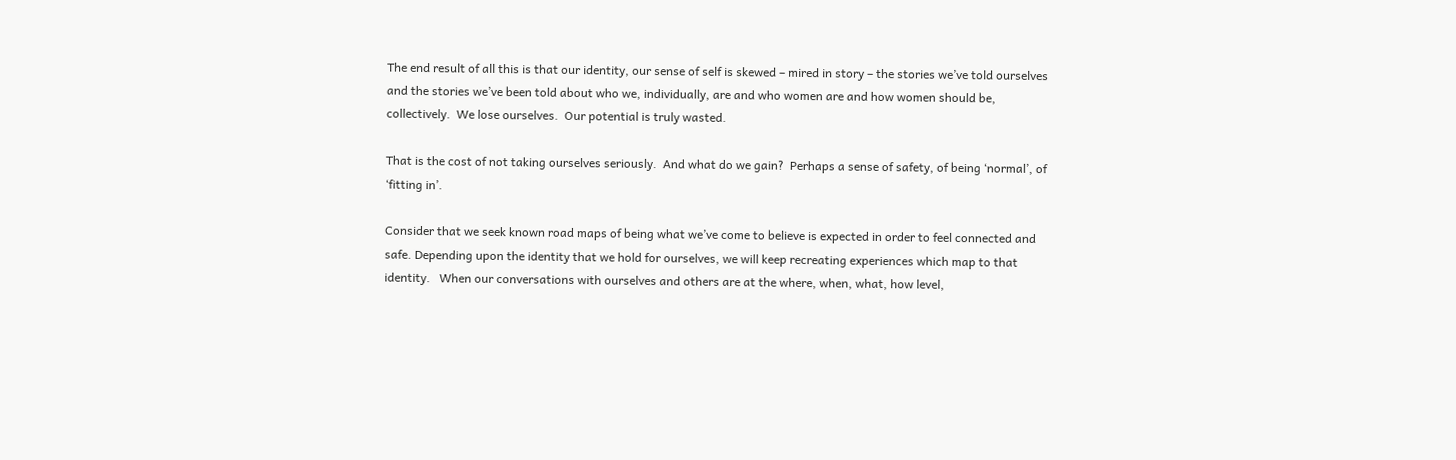The end result of all this is that our identity, our sense of self is skewed – mired in story – the stories we’ve told ourselves and the stories we’ve been told about who we, individually, are and who women are and how women should be, collectively.  We lose ourselves.  Our potential is truly wasted.

That is the cost of not taking ourselves seriously.  And what do we gain?  Perhaps a sense of safety, of being ‘normal’, of ‘fitting in’.

Consider that we seek known road maps of being what we’ve come to believe is expected in order to feel connected and safe. Depending upon the identity that we hold for ourselves, we will keep recreating experiences which map to that identity.   When our conversations with ourselves and others are at the where, when, what, how level,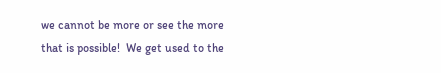we cannot be more or see the more that is possible!  We get used to the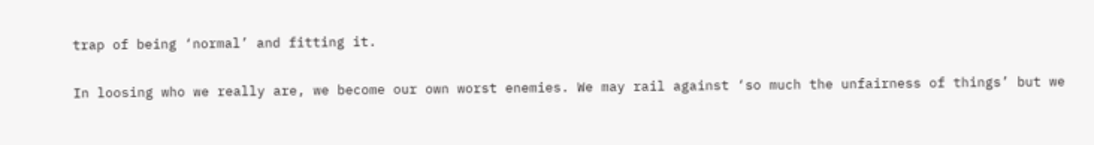trap of being ‘normal’ and fitting it.

In loosing who we really are, we become our own worst enemies. We may rail against ‘so much the unfairness of things’ but we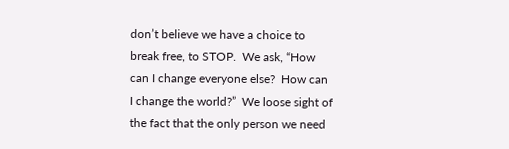don’t believe we have a choice to break free, to STOP.  We ask, “How can I change everyone else?  How can I change the world?”  We loose sight of the fact that the only person we need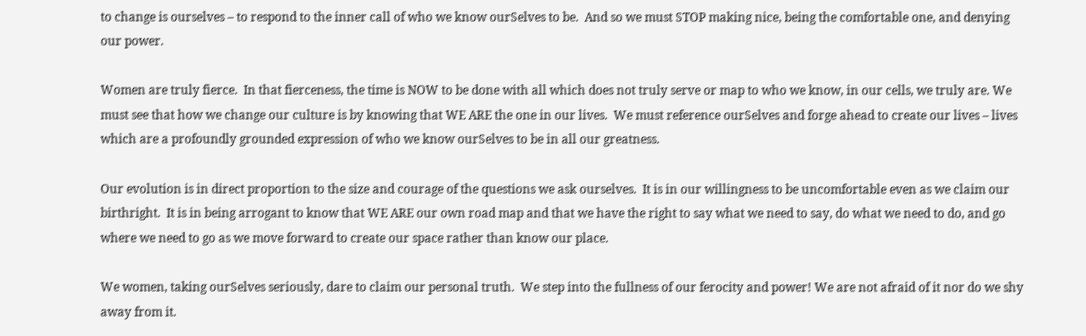to change is ourselves – to respond to the inner call of who we know ourSelves to be.  And so we must STOP making nice, being the comfortable one, and denying our power.

Women are truly fierce.  In that fierceness, the time is NOW to be done with all which does not truly serve or map to who we know, in our cells, we truly are. We must see that how we change our culture is by knowing that WE ARE the one in our lives.  We must reference ourSelves and forge ahead to create our lives – lives which are a profoundly grounded expression of who we know ourSelves to be in all our greatness.

Our evolution is in direct proportion to the size and courage of the questions we ask ourselves.  It is in our willingness to be uncomfortable even as we claim our birthright.  It is in being arrogant to know that WE ARE our own road map and that we have the right to say what we need to say, do what we need to do, and go where we need to go as we move forward to create our space rather than know our place.

We women, taking ourSelves seriously, dare to claim our personal truth.  We step into the fullness of our ferocity and power! We are not afraid of it nor do we shy away from it.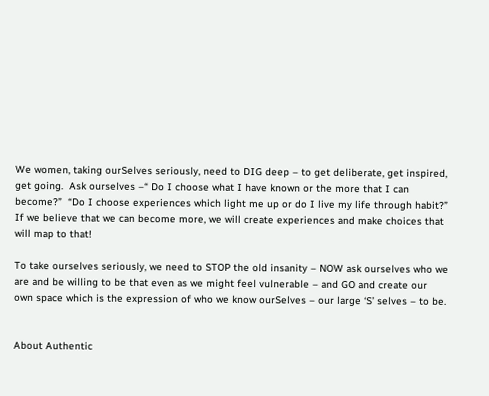We women, taking ourSelves seriously, need to DIG deep – to get deliberate, get inspired, get going.  Ask ourselves –“ Do I choose what I have known or the more that I can become?”  “Do I choose experiences which light me up or do I live my life through habit?”  If we believe that we can become more, we will create experiences and make choices that will map to that!

To take ourselves seriously, we need to STOP the old insanity – NOW ask ourselves who we are and be willing to be that even as we might feel vulnerable – and GO and create our own space which is the expression of who we know ourSelves – our large ‘S’ selves – to be.


About Authentic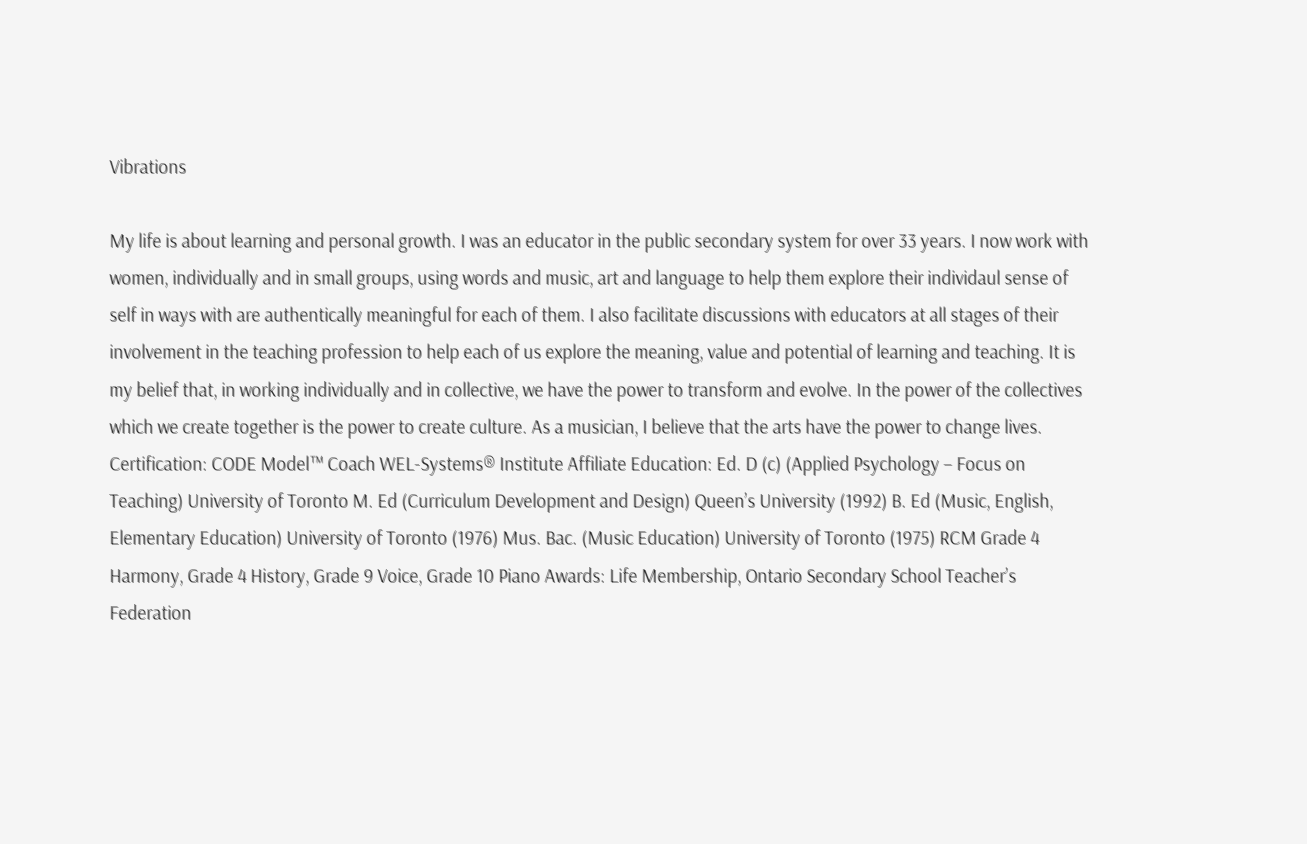Vibrations

My life is about learning and personal growth. I was an educator in the public secondary system for over 33 years. I now work with women, individually and in small groups, using words and music, art and language to help them explore their individaul sense of self in ways with are authentically meaningful for each of them. I also facilitate discussions with educators at all stages of their involvement in the teaching profession to help each of us explore the meaning, value and potential of learning and teaching. It is my belief that, in working individually and in collective, we have the power to transform and evolve. In the power of the collectives which we create together is the power to create culture. As a musician, I believe that the arts have the power to change lives. Certification: CODE Model™ Coach WEL-Systems® Institute Affiliate Education: Ed. D (c) (Applied Psychology – Focus on Teaching) University of Toronto M. Ed (Curriculum Development and Design) Queen’s University (1992) B. Ed (Music, English, Elementary Education) University of Toronto (1976) Mus. Bac. (Music Education) University of Toronto (1975) RCM Grade 4 Harmony, Grade 4 History, Grade 9 Voice, Grade 10 Piano Awards: Life Membership, Ontario Secondary School Teacher’s Federation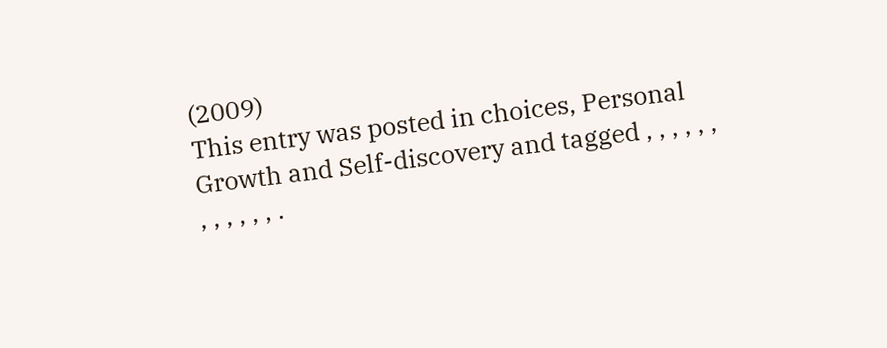(2009)
This entry was posted in choices, Personal Growth and Self-discovery and tagged , , , , , , , , , , , , .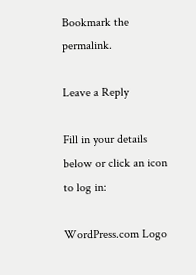Bookmark the permalink.

Leave a Reply

Fill in your details below or click an icon to log in:

WordPress.com Logo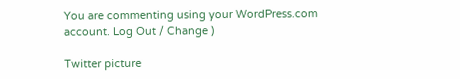You are commenting using your WordPress.com account. Log Out / Change )

Twitter picture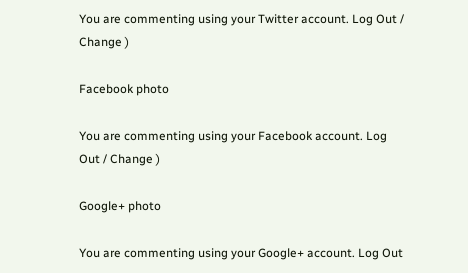You are commenting using your Twitter account. Log Out / Change )

Facebook photo

You are commenting using your Facebook account. Log Out / Change )

Google+ photo

You are commenting using your Google+ account. Log Out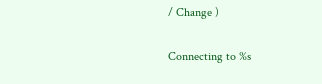/ Change )

Connecting to %s